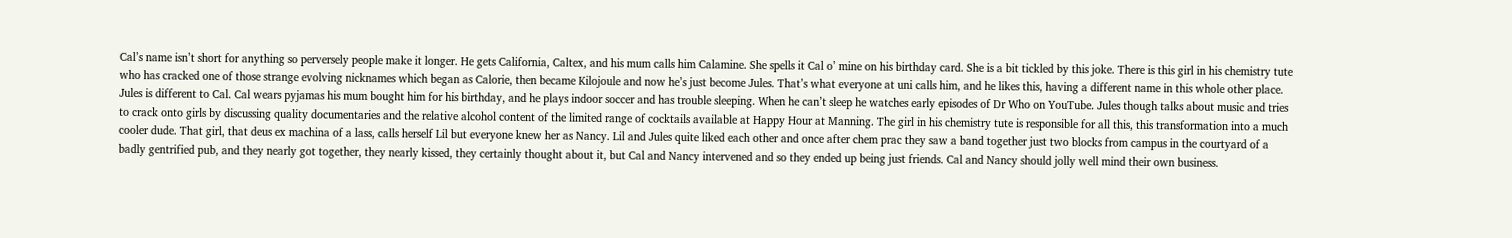Cal’s name isn’t short for anything so perversely people make it longer. He gets California, Caltex, and his mum calls him Calamine. She spells it Cal o’ mine on his birthday card. She is a bit tickled by this joke. There is this girl in his chemistry tute who has cracked one of those strange evolving nicknames which began as Calorie, then became Kilojoule and now he’s just become Jules. That’s what everyone at uni calls him, and he likes this, having a different name in this whole other place. Jules is different to Cal. Cal wears pyjamas his mum bought him for his birthday, and he plays indoor soccer and has trouble sleeping. When he can’t sleep he watches early episodes of Dr Who on YouTube. Jules though talks about music and tries to crack onto girls by discussing quality documentaries and the relative alcohol content of the limited range of cocktails available at Happy Hour at Manning. The girl in his chemistry tute is responsible for all this, this transformation into a much cooler dude. That girl, that deus ex machina of a lass, calls herself Lil but everyone knew her as Nancy. Lil and Jules quite liked each other and once after chem prac they saw a band together just two blocks from campus in the courtyard of a badly gentrified pub, and they nearly got together, they nearly kissed, they certainly thought about it, but Cal and Nancy intervened and so they ended up being just friends. Cal and Nancy should jolly well mind their own business.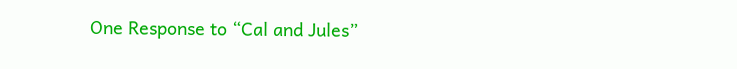One Response to “Cal and Jules”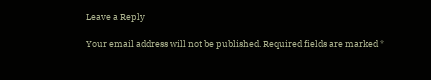Leave a Reply

Your email address will not be published. Required fields are marked *